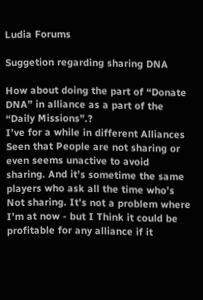Ludia Forums

Suggetion regarding sharing DNA

How about doing the part of “Donate DNA” in alliance as a part of the “Daily Missions”.?
I’ve for a while in different Alliances Seen that People are not sharing or even seems unactive to avoid sharing. And it’s sometime the same players who ask all the time who’s Not sharing. It’s not a problem where I’m at now - but I Think it could be profitable for any alliance if it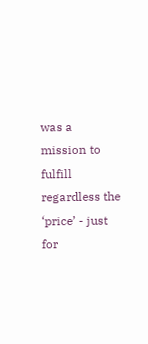was a mission to fulfill regardless the ‘price’ - just for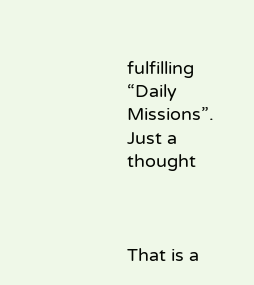fulfilling “Daily Missions”.
Just a thought



That is a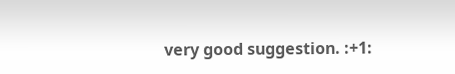very good suggestion. :+1: